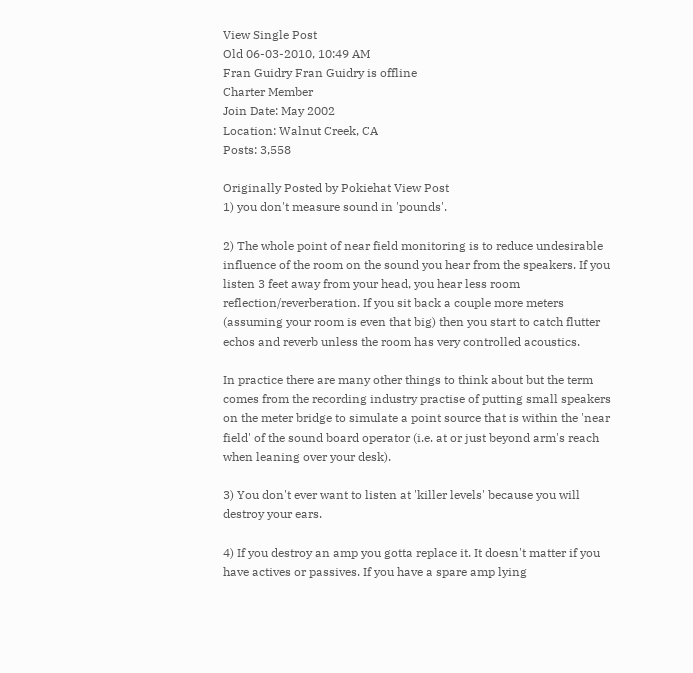View Single Post
Old 06-03-2010, 10:49 AM
Fran Guidry Fran Guidry is offline
Charter Member
Join Date: May 2002
Location: Walnut Creek, CA
Posts: 3,558

Originally Posted by Pokiehat View Post
1) you don't measure sound in 'pounds'.

2) The whole point of near field monitoring is to reduce undesirable influence of the room on the sound you hear from the speakers. If you listen 3 feet away from your head, you hear less room reflection/reverberation. If you sit back a couple more meters (assuming your room is even that big) then you start to catch flutter echos and reverb unless the room has very controlled acoustics.

In practice there are many other things to think about but the term comes from the recording industry practise of putting small speakers on the meter bridge to simulate a point source that is within the 'near field' of the sound board operator (i.e. at or just beyond arm's reach when leaning over your desk).

3) You don't ever want to listen at 'killer levels' because you will destroy your ears.

4) If you destroy an amp you gotta replace it. It doesn't matter if you have actives or passives. If you have a spare amp lying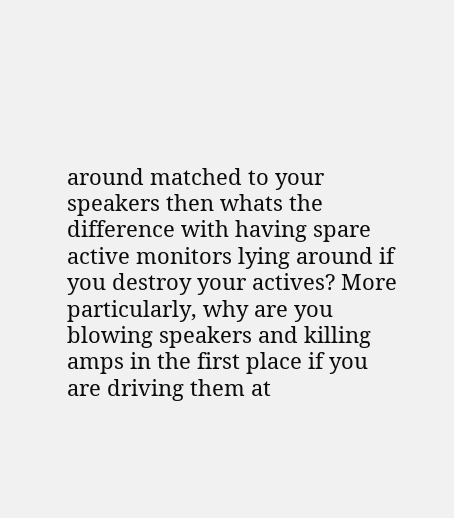around matched to your speakers then whats the difference with having spare active monitors lying around if you destroy your actives? More particularly, why are you blowing speakers and killing amps in the first place if you are driving them at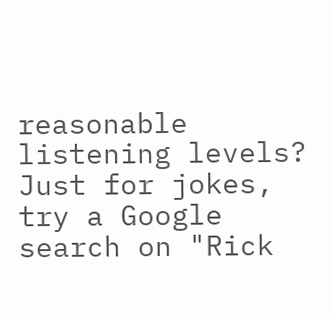reasonable listening levels?
Just for jokes, try a Google search on "Rick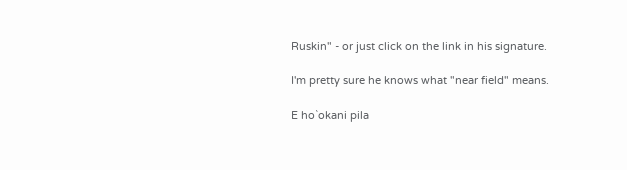Ruskin" - or just click on the link in his signature.

I'm pretty sure he knows what "near field" means.

E ho`okani pila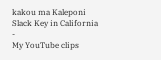kakou ma Kaleponi
Slack Key in California -
My YouTube clips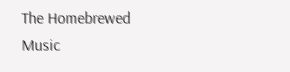The Homebrewed Music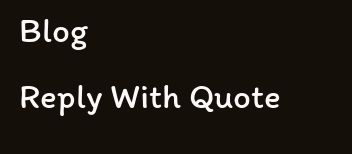Blog
Reply With Quote